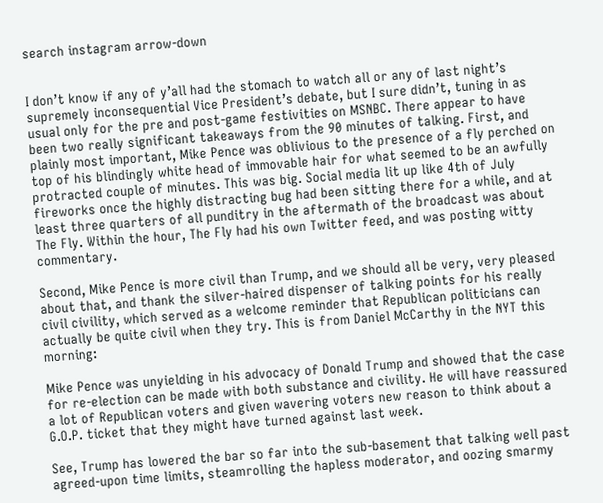search instagram arrow-down


I don’t know if any of y’all had the stomach to watch all or any of last night’s supremely inconsequential Vice President’s debate, but I sure didn’t, tuning in as usual only for the pre and post-game festivities on MSNBC. There appear to have been two really significant takeaways from the 90 minutes of talking. First, and plainly most important, Mike Pence was oblivious to the presence of a fly perched on top of his blindingly white head of immovable hair for what seemed to be an awfully protracted couple of minutes. This was big. Social media lit up like 4th of July fireworks once the highly distracting bug had been sitting there for a while, and at least three quarters of all punditry in the aftermath of the broadcast was about The Fly. Within the hour, The Fly had his own Twitter feed, and was posting witty commentary.

Second, Mike Pence is more civil than Trump, and we should all be very, very pleased about that, and thank the silver-haired dispenser of talking points for his really civil civility, which served as a welcome reminder that Republican politicians can actually be quite civil when they try. This is from Daniel McCarthy in the NYT this morning:

Mike Pence was unyielding in his advocacy of Donald Trump and showed that the case for re-election can be made with both substance and civility. He will have reassured a lot of Republican voters and given wavering voters new reason to think about a G.O.P. ticket that they might have turned against last week.

See, Trump has lowered the bar so far into the sub-basement that talking well past agreed-upon time limits, steamrolling the hapless moderator, and oozing smarmy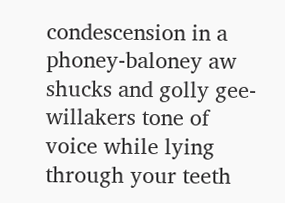condescension in a phoney-baloney aw shucks and golly gee-willakers tone of voice while lying through your teeth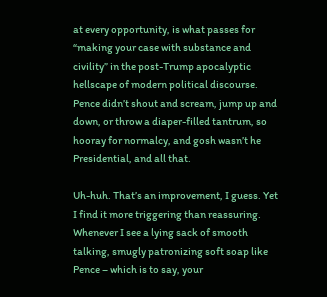at every opportunity, is what passes for “making your case with substance and civility” in the post-Trump apocalyptic hellscape of modern political discourse. Pence didn’t shout and scream, jump up and down, or throw a diaper-filled tantrum, so hooray for normalcy, and gosh wasn’t he Presidential, and all that.

Uh-huh. That’s an improvement, I guess. Yet I find it more triggering than reassuring. Whenever I see a lying sack of smooth talking, smugly patronizing soft soap like Pence – which is to say, your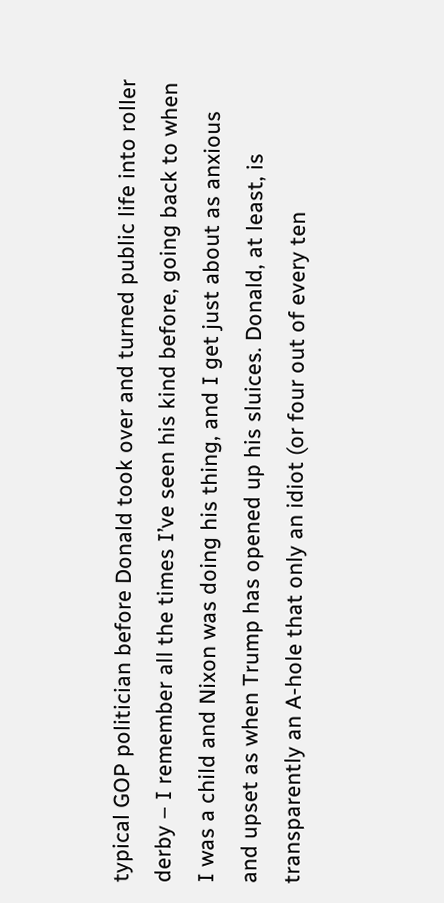typical GOP politician before Donald took over and turned public life into roller derby – I remember all the times I’ve seen his kind before, going back to when I was a child and Nixon was doing his thing, and I get just about as anxious and upset as when Trump has opened up his sluices. Donald, at least, is transparently an A-hole that only an idiot (or four out of every ten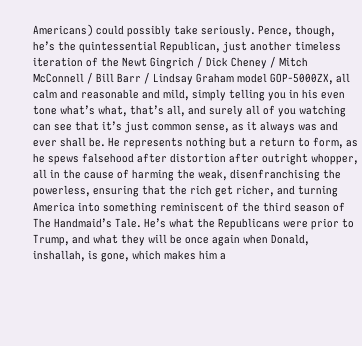Americans) could possibly take seriously. Pence, though, he’s the quintessential Republican, just another timeless iteration of the Newt Gingrich / Dick Cheney / Mitch McConnell / Bill Barr / Lindsay Graham model GOP-5000ZX, all calm and reasonable and mild, simply telling you in his even tone what’s what, that’s all, and surely all of you watching can see that it’s just common sense, as it always was and ever shall be. He represents nothing but a return to form, as he spews falsehood after distortion after outright whopper, all in the cause of harming the weak, disenfranchising the powerless, ensuring that the rich get richer, and turning America into something reminiscent of the third season of The Handmaid’s Tale. He’s what the Republicans were prior to Trump, and what they will be once again when Donald, inshallah, is gone, which makes him a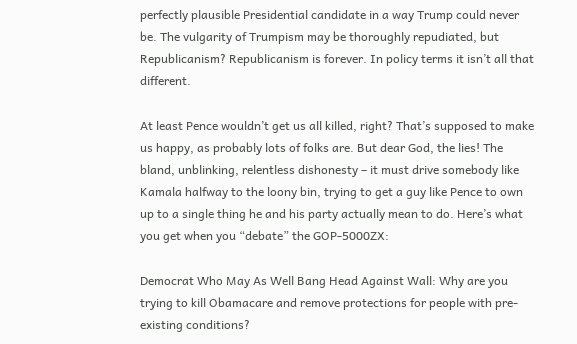perfectly plausible Presidential candidate in a way Trump could never be. The vulgarity of Trumpism may be thoroughly repudiated, but Republicanism? Republicanism is forever. In policy terms it isn’t all that different.

At least Pence wouldn’t get us all killed, right? That’s supposed to make us happy, as probably lots of folks are. But dear God, the lies! The bland, unblinking, relentless dishonesty – it must drive somebody like Kamala halfway to the loony bin, trying to get a guy like Pence to own up to a single thing he and his party actually mean to do. Here’s what you get when you “debate” the GOP-5000ZX:

Democrat Who May As Well Bang Head Against Wall: Why are you trying to kill Obamacare and remove protections for people with pre-existing conditions?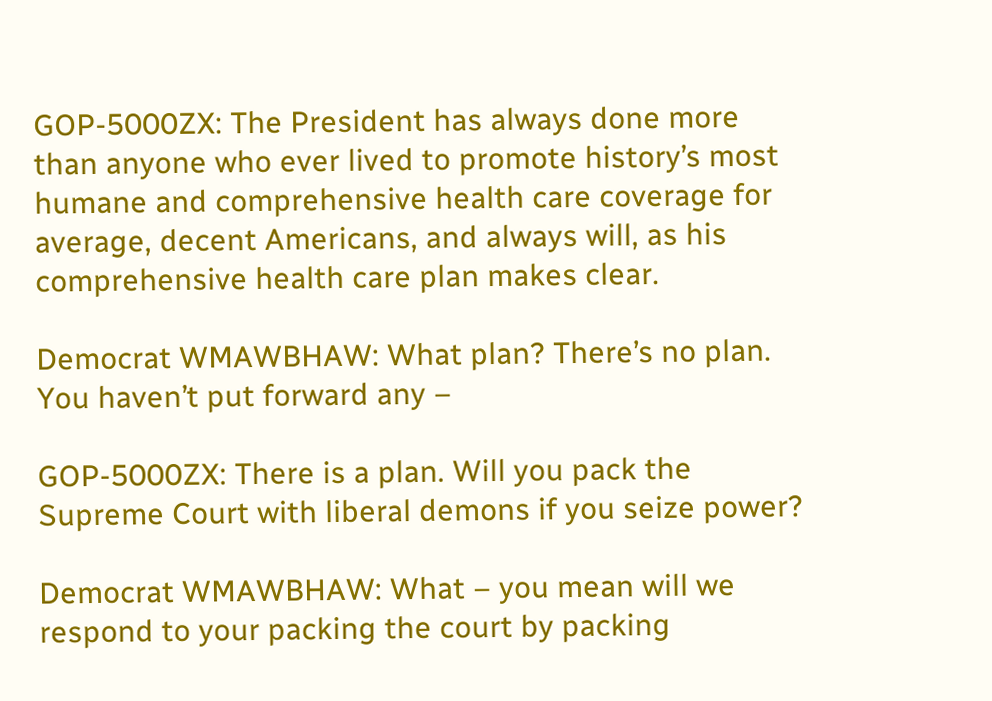GOP-5000ZX: The President has always done more than anyone who ever lived to promote history’s most humane and comprehensive health care coverage for average, decent Americans, and always will, as his comprehensive health care plan makes clear.

Democrat WMAWBHAW: What plan? There’s no plan. You haven’t put forward any –

GOP-5000ZX: There is a plan. Will you pack the Supreme Court with liberal demons if you seize power?

Democrat WMAWBHAW: What – you mean will we respond to your packing the court by packing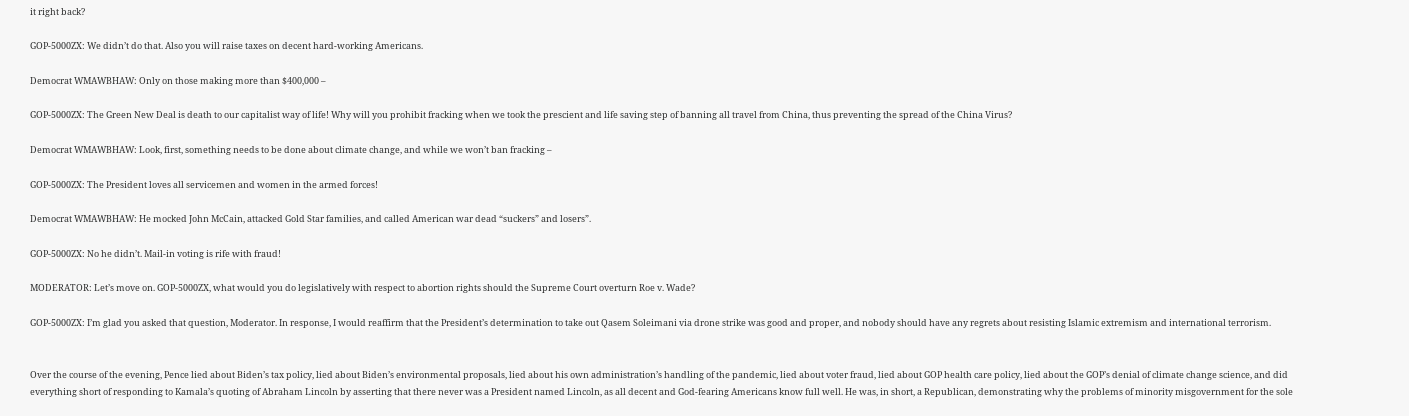it right back?

GOP-5000ZX: We didn’t do that. Also you will raise taxes on decent hard-working Americans.

Democrat WMAWBHAW: Only on those making more than $400,000 –

GOP-5000ZX: The Green New Deal is death to our capitalist way of life! Why will you prohibit fracking when we took the prescient and life saving step of banning all travel from China, thus preventing the spread of the China Virus?

Democrat WMAWBHAW: Look, first, something needs to be done about climate change, and while we won’t ban fracking –

GOP-5000ZX: The President loves all servicemen and women in the armed forces!

Democrat WMAWBHAW: He mocked John McCain, attacked Gold Star families, and called American war dead “suckers” and losers”.

GOP-5000ZX: No he didn’t. Mail-in voting is rife with fraud!

MODERATOR: Let’s move on. GOP-5000ZX, what would you do legislatively with respect to abortion rights should the Supreme Court overturn Roe v. Wade?

GOP-5000ZX: I’m glad you asked that question, Moderator. In response, I would reaffirm that the President’s determination to take out Qasem Soleimani via drone strike was good and proper, and nobody should have any regrets about resisting Islamic extremism and international terrorism.


Over the course of the evening, Pence lied about Biden’s tax policy, lied about Biden’s environmental proposals, lied about his own administration’s handling of the pandemic, lied about voter fraud, lied about GOP health care policy, lied about the GOP’s denial of climate change science, and did everything short of responding to Kamala’s quoting of Abraham Lincoln by asserting that there never was a President named Lincoln, as all decent and God-fearing Americans know full well. He was, in short, a Republican, demonstrating why the problems of minority misgovernment for the sole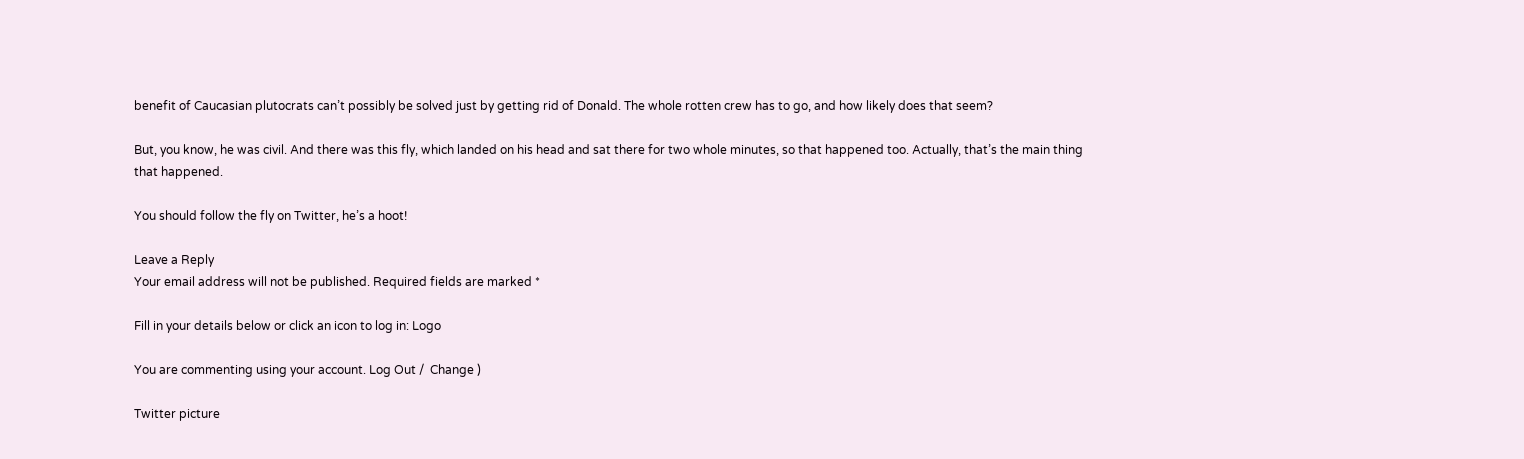benefit of Caucasian plutocrats can’t possibly be solved just by getting rid of Donald. The whole rotten crew has to go, and how likely does that seem?

But, you know, he was civil. And there was this fly, which landed on his head and sat there for two whole minutes, so that happened too. Actually, that’s the main thing that happened.

You should follow the fly on Twitter, he’s a hoot!

Leave a Reply
Your email address will not be published. Required fields are marked *

Fill in your details below or click an icon to log in: Logo

You are commenting using your account. Log Out /  Change )

Twitter picture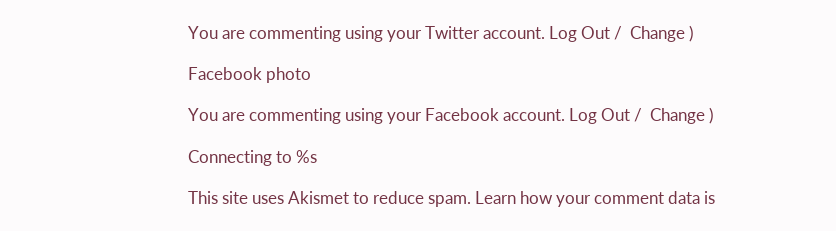You are commenting using your Twitter account. Log Out /  Change )

Facebook photo

You are commenting using your Facebook account. Log Out /  Change )

Connecting to %s

This site uses Akismet to reduce spam. Learn how your comment data is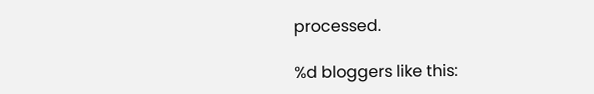processed.

%d bloggers like this: